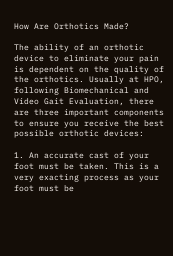How Are Orthotics Made?

The ability of an orthotic device to eliminate your pain is dependent on the quality of the orthotics. Usually at HPO, following Biomechanical and Video Gait Evaluation, there are three important components to ensure you receive the best possible orthotic devices:

1. An accurate cast of your foot must be taken. This is a very exacting process as your foot must be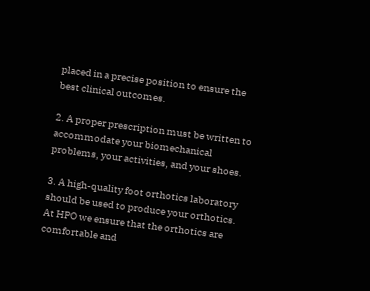placed in a precise position to ensure the best clinical outcomes.

2. A proper prescription must be written to accommodate your biomechanical problems, your activities, and your shoes.

3. A high-quality foot orthotics laboratory should be used to produce your orthotics. At HPO we ensure that the orthotics are comfortable and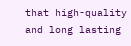that high-quality and long lasting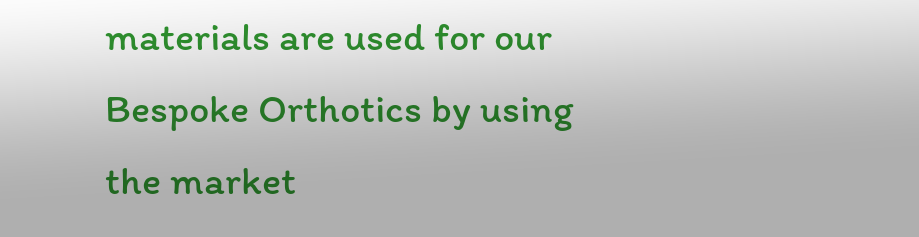materials are used for our Bespoke Orthotics by using the market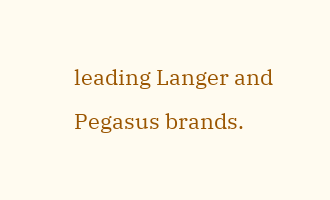leading Langer and Pegasus brands.